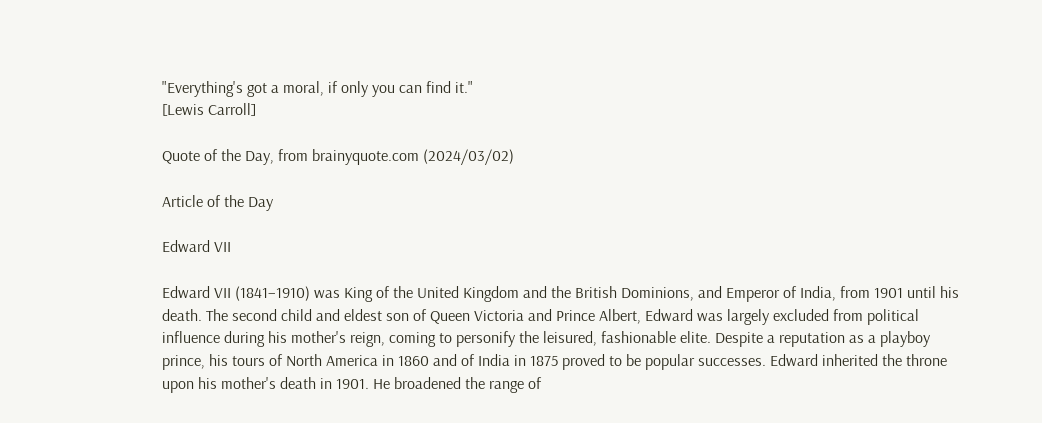"Everything's got a moral, if only you can find it."
[Lewis Carroll]

Quote of the Day, from brainyquote.com (2024/03/02)

Article of the Day

Edward VII

Edward VII (1841–1910) was King of the United Kingdom and the British Dominions, and Emperor of India, from 1901 until his death. The second child and eldest son of Queen Victoria and Prince Albert, Edward was largely excluded from political influence during his mother's reign, coming to personify the leisured, fashionable elite. Despite a reputation as a playboy prince, his tours of North America in 1860 and of India in 1875 proved to be popular successes. Edward inherited the throne upon his mother's death in 1901. He broadened the range of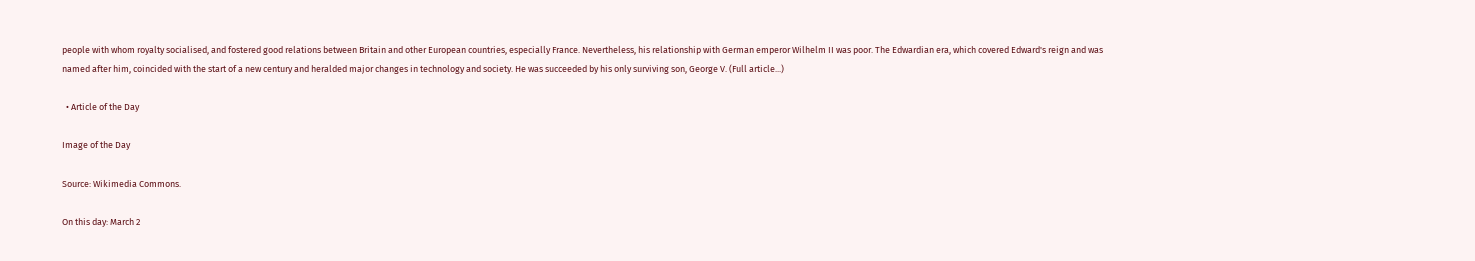people with whom royalty socialised, and fostered good relations between Britain and other European countries, especially France. Nevertheless, his relationship with German emperor Wilhelm II was poor. The Edwardian era, which covered Edward's reign and was named after him, coincided with the start of a new century and heralded major changes in technology and society. He was succeeded by his only surviving son, George V. (Full article...)

  • Article of the Day

Image of the Day

Source: Wikimedia Commons.

On this day: March 2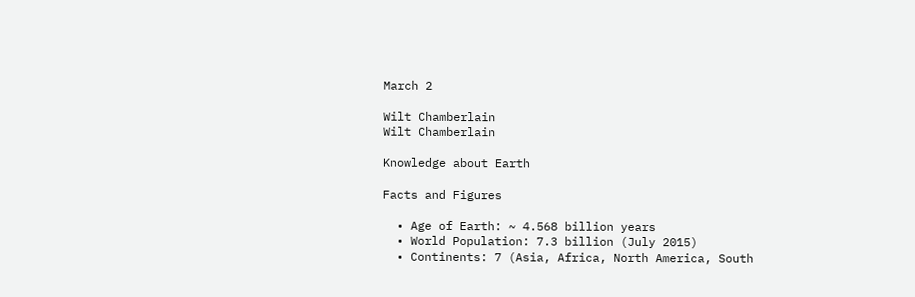March 2

Wilt Chamberlain
Wilt Chamberlain

Knowledge about Earth

Facts and Figures

  • Age of Earth: ~ 4.568 billion years
  • World Population: 7.3 billion (July 2015)
  • Continents: 7 (Asia, Africa, North America, South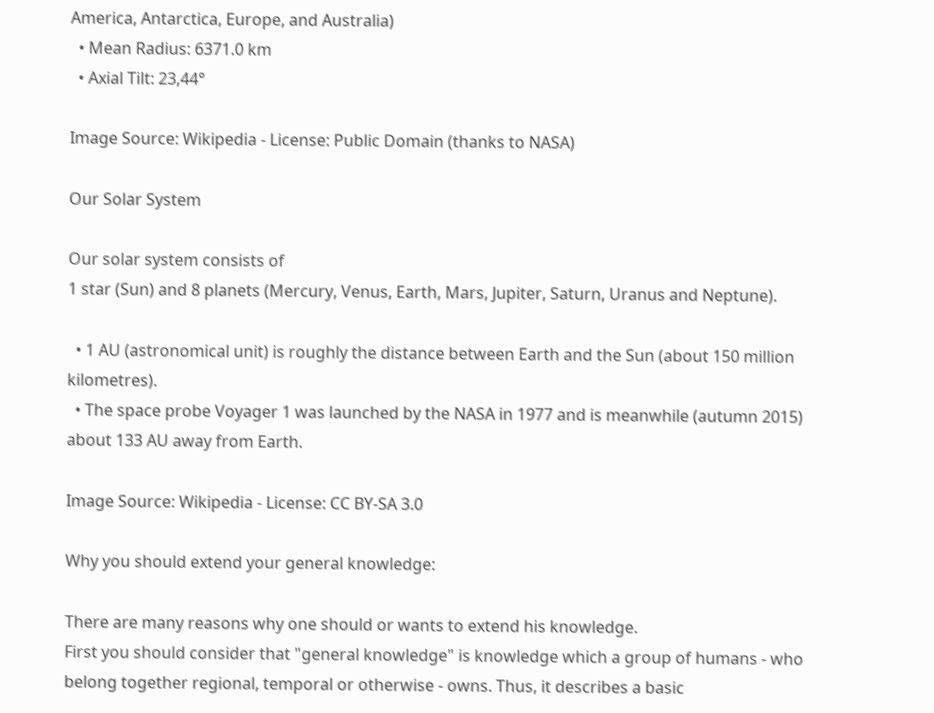America, Antarctica, Europe, and Australia)
  • Mean Radius: 6371.0 km
  • Axial Tilt: 23,44°

Image Source: Wikipedia - License: Public Domain (thanks to NASA)

Our Solar System

Our solar system consists of
1 star (Sun) and 8 planets (Mercury, Venus, Earth, Mars, Jupiter, Saturn, Uranus and Neptune).

  • 1 AU (astronomical unit) is roughly the distance between Earth and the Sun (about 150 million kilometres).
  • The space probe Voyager 1 was launched by the NASA in 1977 and is meanwhile (autumn 2015) about 133 AU away from Earth.

Image Source: Wikipedia - License: CC BY-SA 3.0

Why you should extend your general knowledge:

There are many reasons why one should or wants to extend his knowledge.
First you should consider that "general knowledge" is knowledge which a group of humans - who belong together regional, temporal or otherwise - owns. Thus, it describes a basic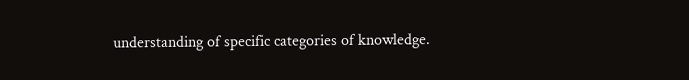understanding of specific categories of knowledge.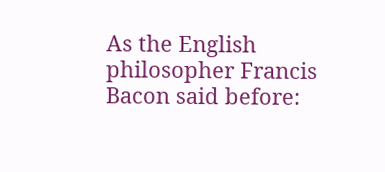As the English philosopher Francis Bacon said before: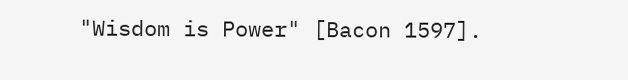"Wisdom is Power" [Bacon 1597].